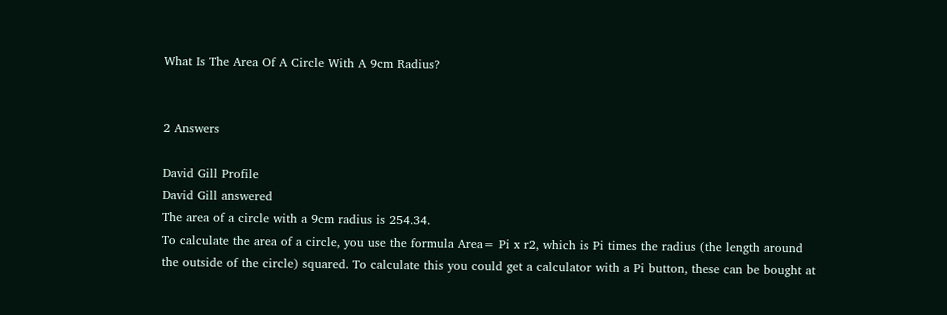What Is The Area Of A Circle With A 9cm Radius?


2 Answers

David Gill Profile
David Gill answered
The area of a circle with a 9cm radius is 254.34.
To calculate the area of a circle, you use the formula Area= Pi x r2, which is Pi times the radius (the length around the outside of the circle) squared. To calculate this you could get a calculator with a Pi button, these can be bought at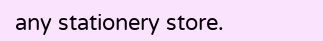any stationery store.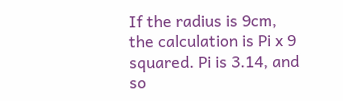If the radius is 9cm, the calculation is Pi x 9 squared. Pi is 3.14, and so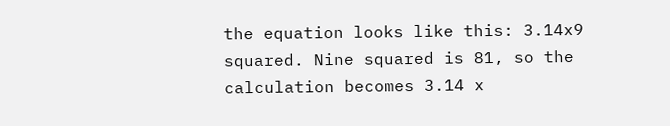the equation looks like this: 3.14x9 squared. Nine squared is 81, so the calculation becomes 3.14 x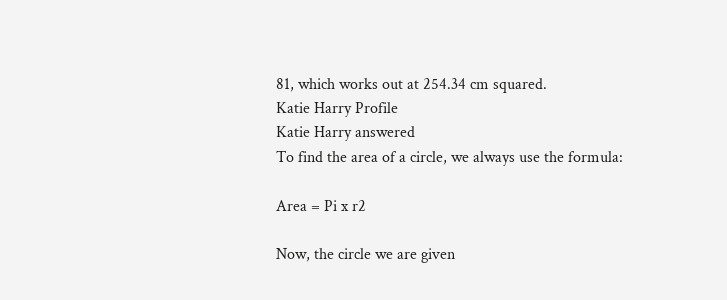81, which works out at 254.34 cm squared.
Katie Harry Profile
Katie Harry answered
To find the area of a circle, we always use the formula:

Area = Pi x r2

Now, the circle we are given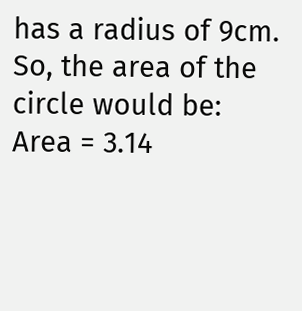has a radius of 9cm. So, the area of the circle would be:
Area = 3.14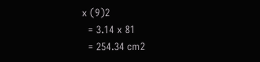x (9)2
  = 3.14 x 81
  = 254.34 cm2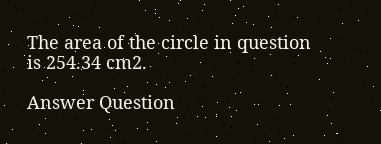The area of the circle in question is 254.34 cm2.

Answer Question